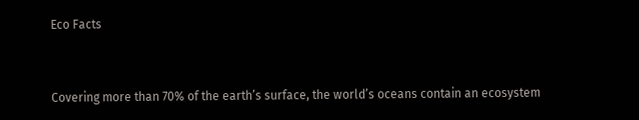Eco Facts


Covering more than 70% of the earth’s surface, the world’s oceans contain an ecosystem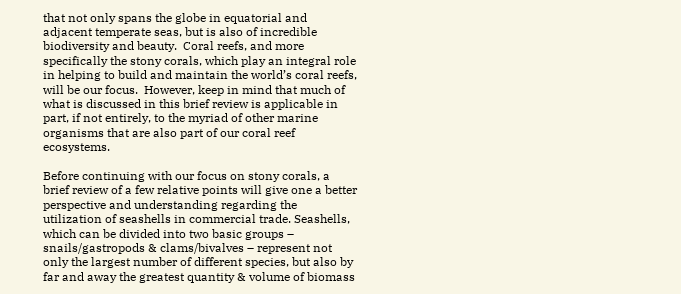that not only spans the globe in equatorial and adjacent temperate seas, but is also of incredible biodiversity and beauty.  Coral reefs, and more specifically the stony corals, which play an integral role in helping to build and maintain the world’s coral reefs, will be our focus.  However, keep in mind that much of what is discussed in this brief review is applicable in part, if not entirely, to the myriad of other marine organisms that are also part of our coral reef ecosystems.

Before continuing with our focus on stony corals, a brief review of a few relative points will give one a better perspective and understanding regarding the utilization of seashells in commercial trade. Seashells, which can be divided into two basic groups – snails/gastropods & clams/bivalves – represent not only the largest number of different species, but also by far and away the greatest quantity & volume of biomass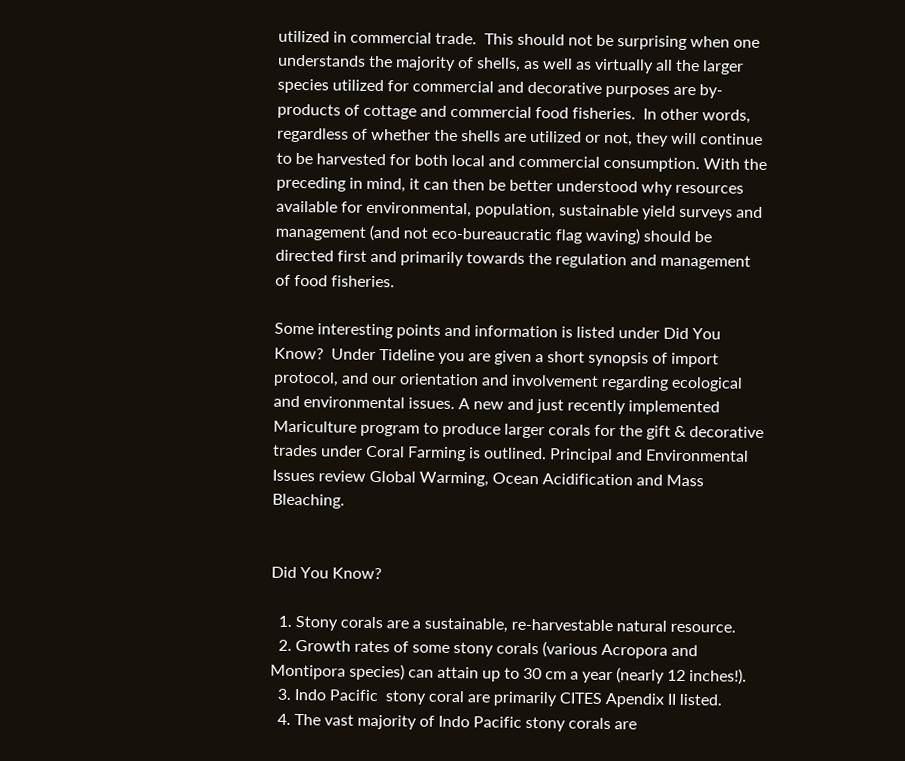utilized in commercial trade.  This should not be surprising when one understands the majority of shells, as well as virtually all the larger species utilized for commercial and decorative purposes are by-products of cottage and commercial food fisheries.  In other words, regardless of whether the shells are utilized or not, they will continue to be harvested for both local and commercial consumption. With the preceding in mind, it can then be better understood why resources available for environmental, population, sustainable yield surveys and management (and not eco-bureaucratic flag waving) should be directed first and primarily towards the regulation and management of food fisheries.

Some interesting points and information is listed under Did You Know?  Under Tideline you are given a short synopsis of import protocol, and our orientation and involvement regarding ecological and environmental issues. A new and just recently implemented Mariculture program to produce larger corals for the gift & decorative trades under Coral Farming is outlined. Principal and Environmental Issues review Global Warming, Ocean Acidification and Mass Bleaching.


Did You Know?

  1. Stony corals are a sustainable, re-harvestable natural resource.
  2. Growth rates of some stony corals (various Acropora and Montipora species) can attain up to 30 cm a year (nearly 12 inches!).
  3. Indo Pacific  stony coral are primarily CITES Apendix II listed.
  4. The vast majority of Indo Pacific stony corals are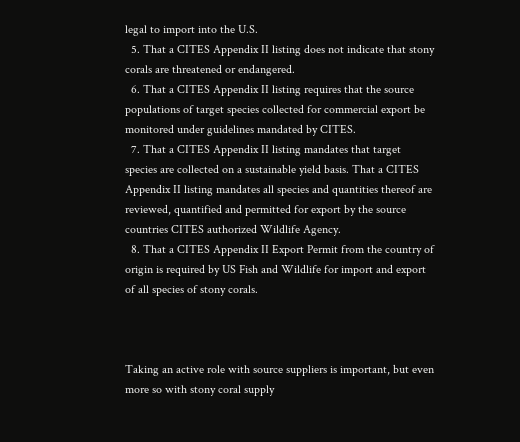legal to import into the U.S.
  5. That a CITES Appendix II listing does not indicate that stony corals are threatened or endangered.
  6. That a CITES Appendix II listing requires that the source populations of target species collected for commercial export be monitored under guidelines mandated by CITES.
  7. That a CITES Appendix II listing mandates that target species are collected on a sustainable yield basis. That a CITES Appendix II listing mandates all species and quantities thereof are reviewed, quantified and permitted for export by the source countries CITES authorized Wildlife Agency.
  8. That a CITES Appendix II Export Permit from the country of origin is required by US Fish and Wildlife for import and export of all species of stony corals.



Taking an active role with source suppliers is important, but even more so with stony coral supply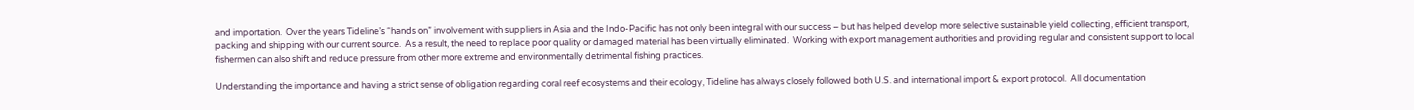and importation.  Over the years Tideline’s “hands on” involvement with suppliers in Asia and the Indo-Pacific has not only been integral with our success – but has helped develop more selective sustainable yield collecting, efficient transport, packing and shipping with our current source.  As a result, the need to replace poor quality or damaged material has been virtually eliminated.  Working with export management authorities and providing regular and consistent support to local fishermen can also shift and reduce pressure from other more extreme and environmentally detrimental fishing practices.

Understanding the importance and having a strict sense of obligation regarding coral reef ecosystems and their ecology, Tideline has always closely followed both U.S. and international import & export protocol.  All documentation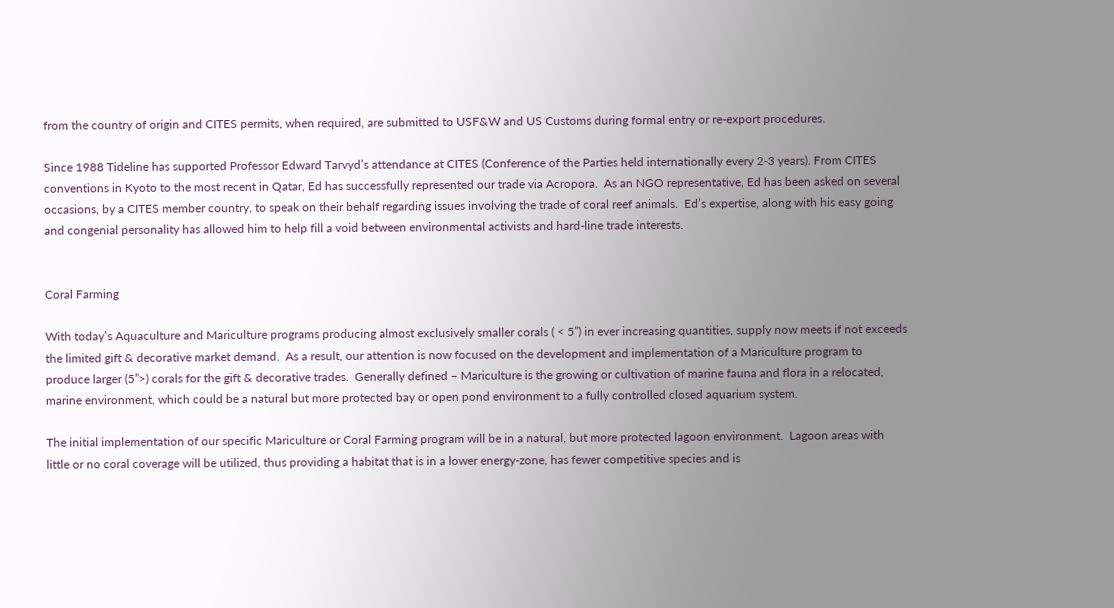from the country of origin and CITES permits, when required, are submitted to USF&W and US Customs during formal entry or re-export procedures.

Since 1988 Tideline has supported Professor Edward Tarvyd’s attendance at CITES (Conference of the Parties held internationally every 2-3 years). From CITES conventions in Kyoto to the most recent in Qatar, Ed has successfully represented our trade via Acropora.  As an NGO representative, Ed has been asked on several occasions, by a CITES member country, to speak on their behalf regarding issues involving the trade of coral reef animals.  Ed’s expertise, along with his easy going and congenial personality has allowed him to help fill a void between environmental activists and hard-line trade interests.


Coral Farming

With today’s Aquaculture and Mariculture programs producing almost exclusively smaller corals ( < 5”) in ever increasing quantities, supply now meets if not exceeds the limited gift & decorative market demand.  As a result, our attention is now focused on the development and implementation of a Mariculture program to produce larger (5”>) corals for the gift & decorative trades.  Generally defined – Mariculture is the growing or cultivation of marine fauna and flora in a relocated, marine environment, which could be a natural but more protected bay or open pond environment to a fully controlled closed aquarium system.

The initial implementation of our specific Mariculture or Coral Farming program will be in a natural, but more protected lagoon environment.  Lagoon areas with little or no coral coverage will be utilized, thus providing a habitat that is in a lower energy-zone, has fewer competitive species and is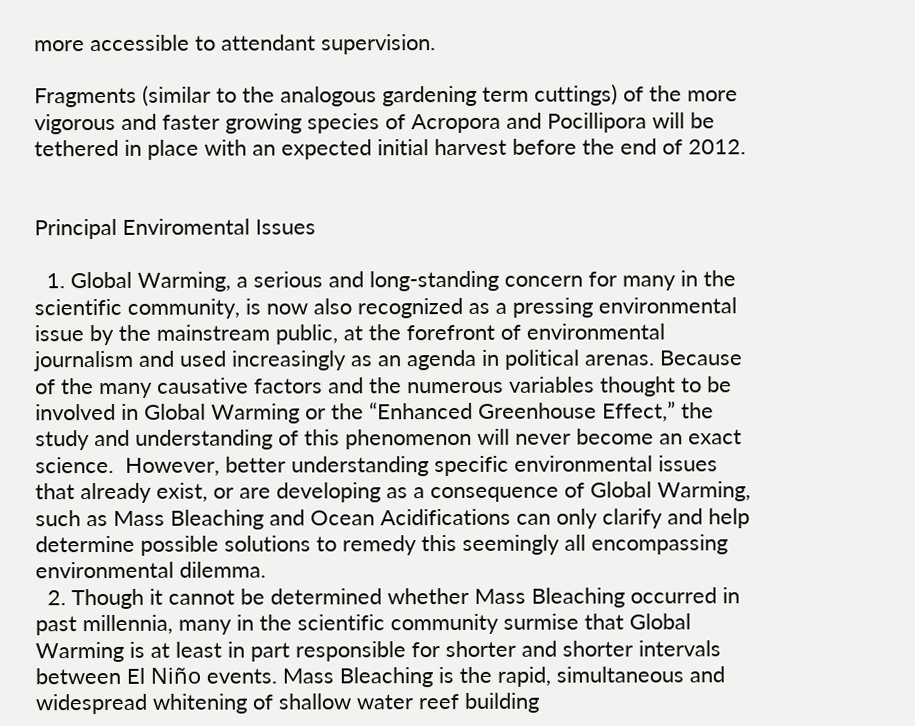more accessible to attendant supervision.

Fragments (similar to the analogous gardening term cuttings) of the more vigorous and faster growing species of Acropora and Pocillipora will be tethered in place with an expected initial harvest before the end of 2012.


Principal Enviromental Issues

  1. Global Warming, a serious and long-standing concern for many in the scientific community, is now also recognized as a pressing environmental issue by the mainstream public, at the forefront of environmental journalism and used increasingly as an agenda in political arenas. Because of the many causative factors and the numerous variables thought to be involved in Global Warming or the “Enhanced Greenhouse Effect,” the study and understanding of this phenomenon will never become an exact science.  However, better understanding specific environmental issues that already exist, or are developing as a consequence of Global Warming, such as Mass Bleaching and Ocean Acidifications can only clarify and help determine possible solutions to remedy this seemingly all encompassing environmental dilemma.
  2. Though it cannot be determined whether Mass Bleaching occurred in past millennia, many in the scientific community surmise that Global Warming is at least in part responsible for shorter and shorter intervals between El Niño events. Mass Bleaching is the rapid, simultaneous and widespread whitening of shallow water reef building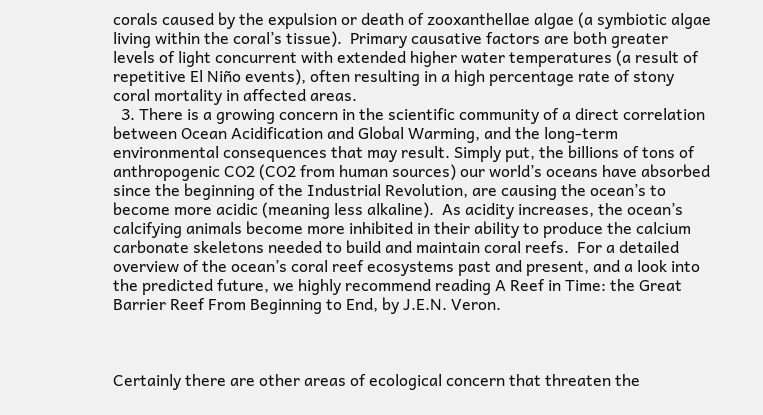corals caused by the expulsion or death of zooxanthellae algae (a symbiotic algae living within the coral’s tissue).  Primary causative factors are both greater levels of light concurrent with extended higher water temperatures (a result of repetitive El Niño events), often resulting in a high percentage rate of stony coral mortality in affected areas.
  3. There is a growing concern in the scientific community of a direct correlation between Ocean Acidification and Global Warming, and the long-term environmental consequences that may result. Simply put, the billions of tons of anthropogenic CO2 (CO2 from human sources) our world’s oceans have absorbed since the beginning of the Industrial Revolution, are causing the ocean’s to become more acidic (meaning less alkaline).  As acidity increases, the ocean’s calcifying animals become more inhibited in their ability to produce the calcium carbonate skeletons needed to build and maintain coral reefs.  For a detailed overview of the ocean’s coral reef ecosystems past and present, and a look into the predicted future, we highly recommend reading A Reef in Time: the Great Barrier Reef From Beginning to End, by J.E.N. Veron.



Certainly there are other areas of ecological concern that threaten the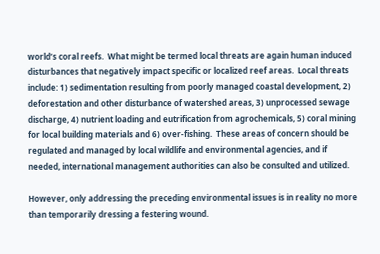world’s coral reefs.  What might be termed local threats are again human induced disturbances that negatively impact specific or localized reef areas.  Local threats include: 1) sedimentation resulting from poorly managed coastal development, 2) deforestation and other disturbance of watershed areas, 3) unprocessed sewage discharge, 4) nutrient loading and eutrification from agrochemicals, 5) coral mining for local building materials and 6) over-fishing.  These areas of concern should be regulated and managed by local wildlife and environmental agencies, and if needed, international management authorities can also be consulted and utilized.

However, only addressing the preceding environmental issues is in reality no more than temporarily dressing a festering wound.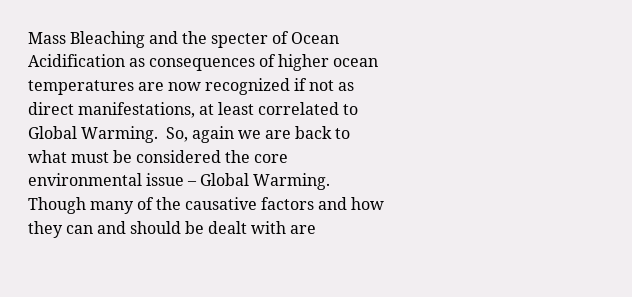Mass Bleaching and the specter of Ocean Acidification as consequences of higher ocean temperatures are now recognized if not as direct manifestations, at least correlated to Global Warming.  So, again we are back to what must be considered the core environmental issue – Global Warming.  Though many of the causative factors and how they can and should be dealt with are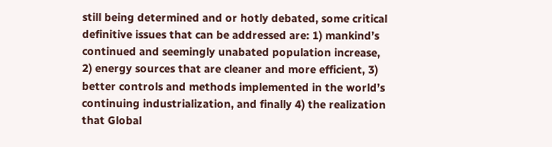still being determined and or hotly debated, some critical definitive issues that can be addressed are: 1) mankind’s continued and seemingly unabated population increase, 2) energy sources that are cleaner and more efficient, 3) better controls and methods implemented in the world’s continuing industrialization, and finally 4) the realization that Global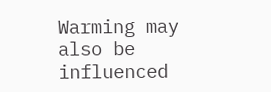Warming may also be influenced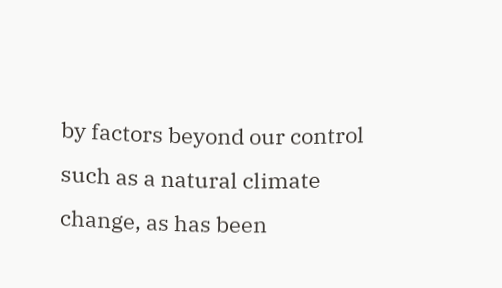by factors beyond our control such as a natural climate change, as has been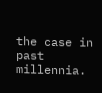the case in past millennia.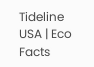Tideline USA | Eco Facts